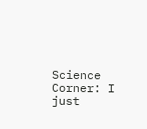Science Corner: I just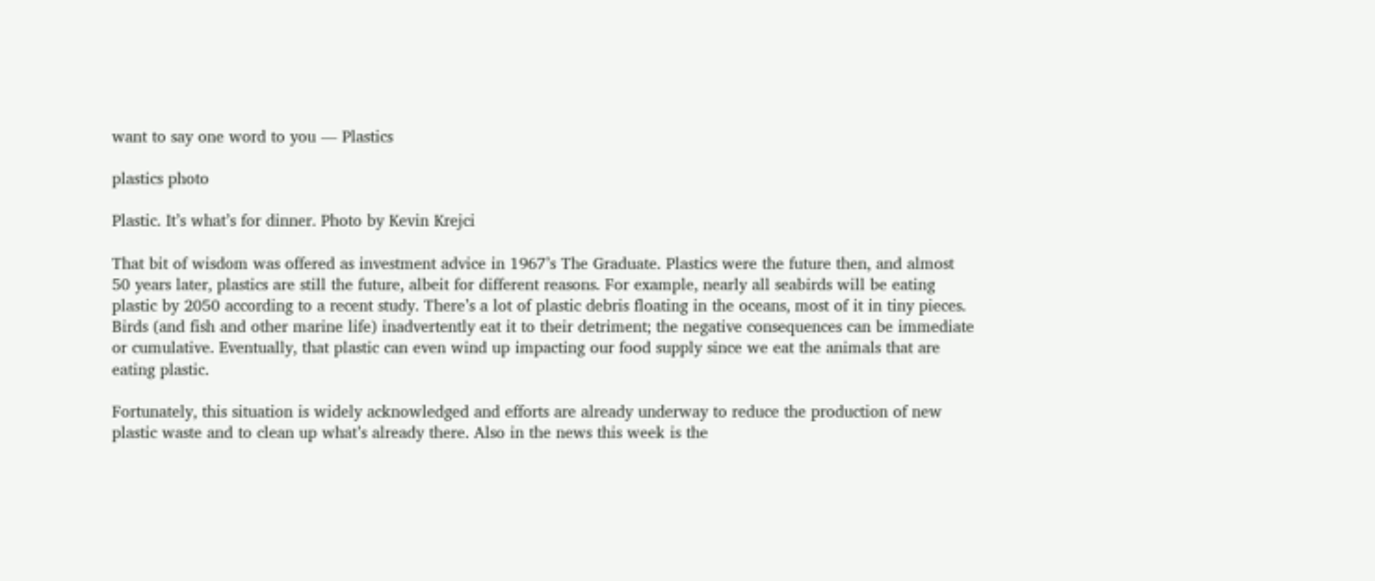want to say one word to you — Plastics

plastics photo

Plastic. It’s what’s for dinner. Photo by Kevin Krejci

That bit of wisdom was offered as investment advice in 1967’s The Graduate. Plastics were the future then, and almost 50 years later, plastics are still the future, albeit for different reasons. For example, nearly all seabirds will be eating plastic by 2050 according to a recent study. There’s a lot of plastic debris floating in the oceans, most of it in tiny pieces. Birds (and fish and other marine life) inadvertently eat it to their detriment; the negative consequences can be immediate or cumulative. Eventually, that plastic can even wind up impacting our food supply since we eat the animals that are eating plastic.

Fortunately, this situation is widely acknowledged and efforts are already underway to reduce the production of new plastic waste and to clean up what’s already there. Also in the news this week is the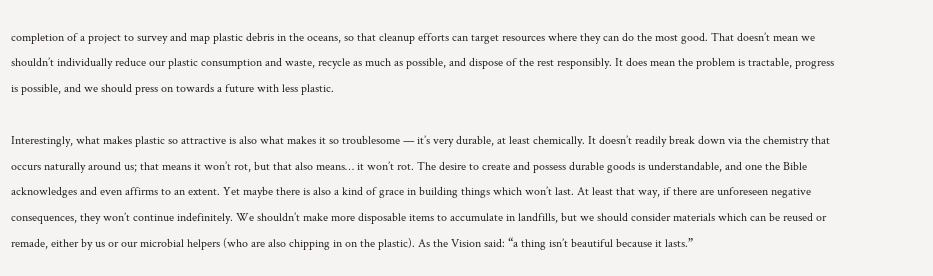completion of a project to survey and map plastic debris in the oceans, so that cleanup efforts can target resources where they can do the most good. That doesn’t mean we shouldn’t individually reduce our plastic consumption and waste, recycle as much as possible, and dispose of the rest responsibly. It does mean the problem is tractable, progress is possible, and we should press on towards a future with less plastic.

Interestingly, what makes plastic so attractive is also what makes it so troublesome — it’s very durable, at least chemically. It doesn’t readily break down via the chemistry that occurs naturally around us; that means it won’t rot, but that also means… it won’t rot. The desire to create and possess durable goods is understandable, and one the Bible acknowledges and even affirms to an extent. Yet maybe there is also a kind of grace in building things which won’t last. At least that way, if there are unforeseen negative consequences, they won’t continue indefinitely. We shouldn’t make more disposable items to accumulate in landfills, but we should consider materials which can be reused or remade, either by us or our microbial helpers (who are also chipping in on the plastic). As the Vision said: “a thing isn’t beautiful because it lasts.”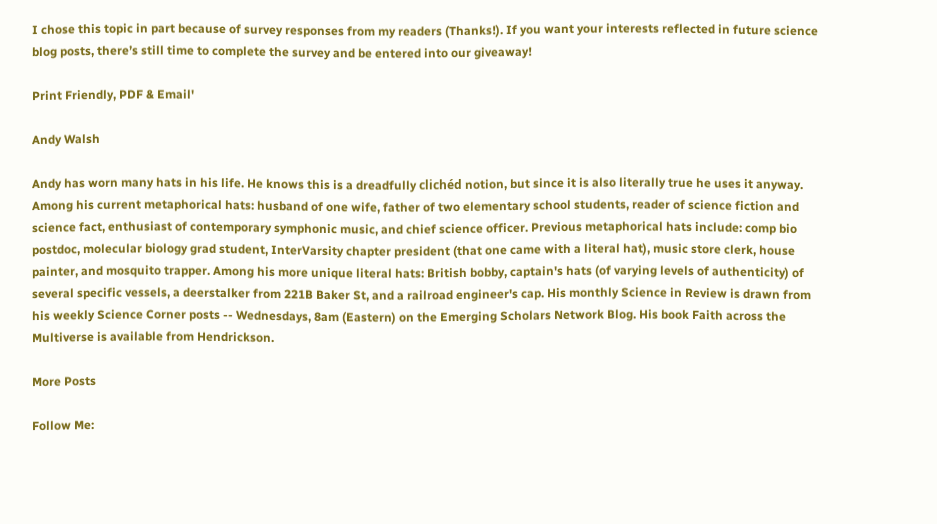I chose this topic in part because of survey responses from my readers (Thanks!). If you want your interests reflected in future science blog posts, there’s still time to complete the survey and be entered into our giveaway!

Print Friendly, PDF & Email'

Andy Walsh

Andy has worn many hats in his life. He knows this is a dreadfully clichéd notion, but since it is also literally true he uses it anyway. Among his current metaphorical hats: husband of one wife, father of two elementary school students, reader of science fiction and science fact, enthusiast of contemporary symphonic music, and chief science officer. Previous metaphorical hats include: comp bio postdoc, molecular biology grad student, InterVarsity chapter president (that one came with a literal hat), music store clerk, house painter, and mosquito trapper. Among his more unique literal hats: British bobby, captain's hats (of varying levels of authenticity) of several specific vessels, a deerstalker from 221B Baker St, and a railroad engineer's cap. His monthly Science in Review is drawn from his weekly Science Corner posts -- Wednesdays, 8am (Eastern) on the Emerging Scholars Network Blog. His book Faith across the Multiverse is available from Hendrickson.

More Posts

Follow Me: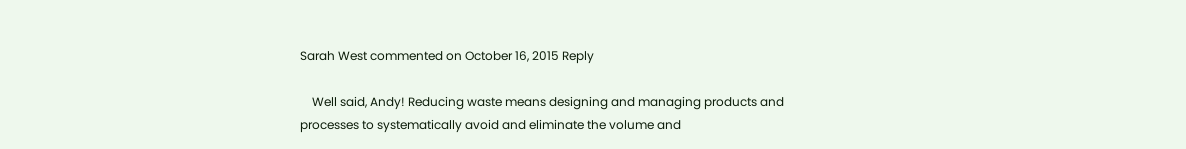Sarah West commented on October 16, 2015 Reply

    Well said, Andy! Reducing waste means designing and managing products and processes to systematically avoid and eliminate the volume and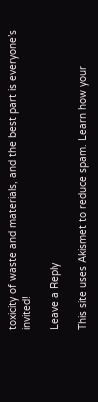toxicity of waste and materials, and the best part is everyone’s invited!

Leave a Reply

This site uses Akismet to reduce spam. Learn how your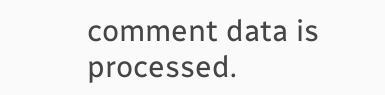comment data is processed.